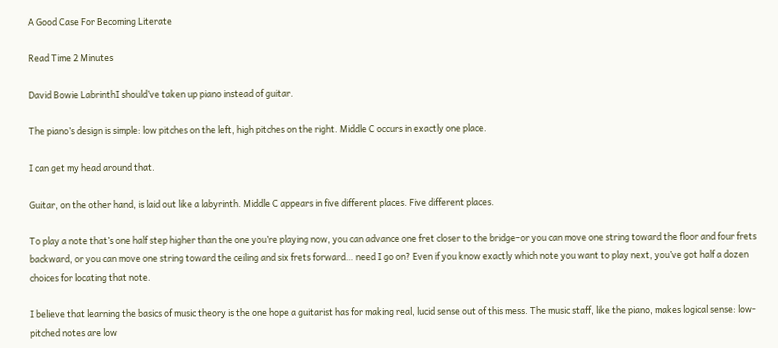A Good Case For Becoming Literate

Read Time 2 Minutes

David Bowie LabrinthI should’ve taken up piano instead of guitar.

The piano’s design is simple: low pitches on the left, high pitches on the right. Middle C occurs in exactly one place.

I can get my head around that.

Guitar, on the other hand, is laid out like a labyrinth. Middle C appears in five different places. Five different places.

To play a note that’s one half step higher than the one you’re playing now, you can advance one fret closer to the bridge–or you can move one string toward the floor and four frets backward, or you can move one string toward the ceiling and six frets forward… need I go on? Even if you know exactly which note you want to play next, you’ve got half a dozen choices for locating that note.

I believe that learning the basics of music theory is the one hope a guitarist has for making real, lucid sense out of this mess. The music staff, like the piano, makes logical sense: low-pitched notes are low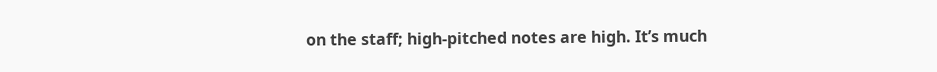on the staff; high-pitched notes are high. It’s much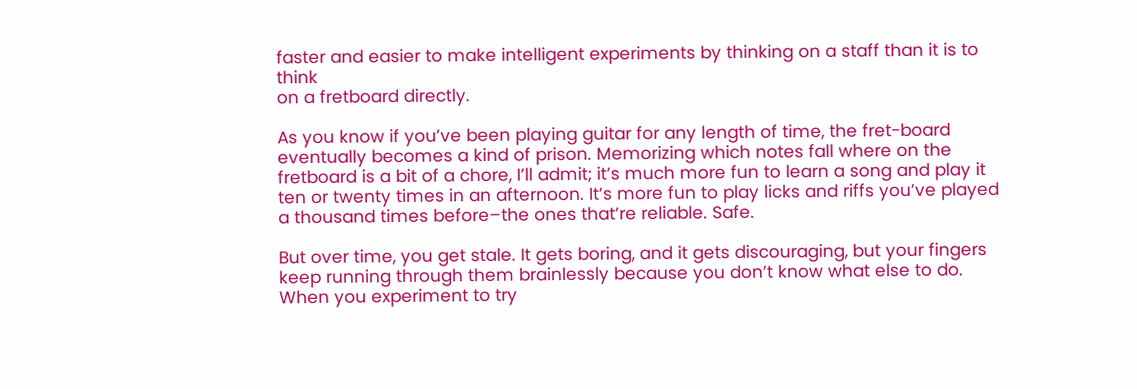faster and easier to make intelligent experiments by thinking on a staff than it is to think
on a fretboard directly.

As you know if you’ve been playing guitar for any length of time, the fret-board eventually becomes a kind of prison. Memorizing which notes fall where on the fretboard is a bit of a chore, I’ll admit; it’s much more fun to learn a song and play it ten or twenty times in an afternoon. It’s more fun to play licks and riffs you’ve played a thousand times before–the ones that’re reliable. Safe.

But over time, you get stale. It gets boring, and it gets discouraging, but your fingers keep running through them brainlessly because you don’t know what else to do. When you experiment to try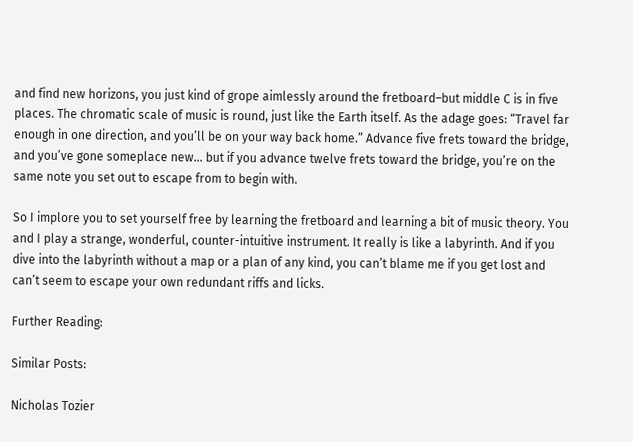and find new horizons, you just kind of grope aimlessly around the fretboard–but middle C is in five places. The chromatic scale of music is round, just like the Earth itself. As the adage goes: “Travel far enough in one direction, and you’ll be on your way back home.” Advance five frets toward the bridge, and you’ve gone someplace new… but if you advance twelve frets toward the bridge, you’re on the same note you set out to escape from to begin with.

So I implore you to set yourself free by learning the fretboard and learning a bit of music theory. You and I play a strange, wonderful, counter-intuitive instrument. It really is like a labyrinth. And if you dive into the labyrinth without a map or a plan of any kind, you can’t blame me if you get lost and can’t seem to escape your own redundant riffs and licks.

Further Reading:

Similar Posts:

Nicholas Tozier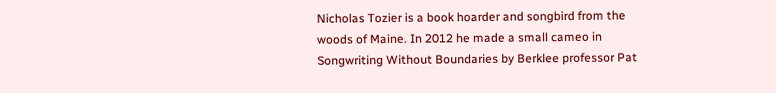Nicholas Tozier is a book hoarder and songbird from the woods of Maine. In 2012 he made a small cameo in Songwriting Without Boundaries by Berklee professor Pat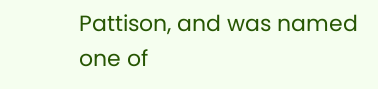Pattison, and was named one of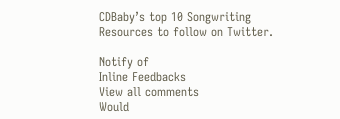CDBaby’s top 10 Songwriting Resources to follow on Twitter.

Notify of
Inline Feedbacks
View all comments
Would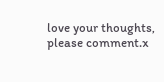love your thoughts, please comment.x